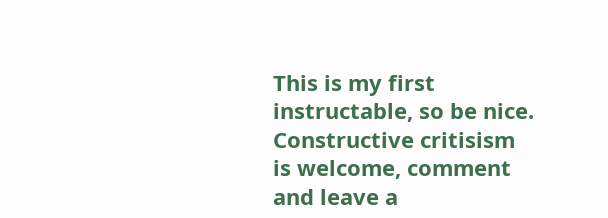This is my first instructable, so be nice. Constructive critisism is welcome, comment and leave a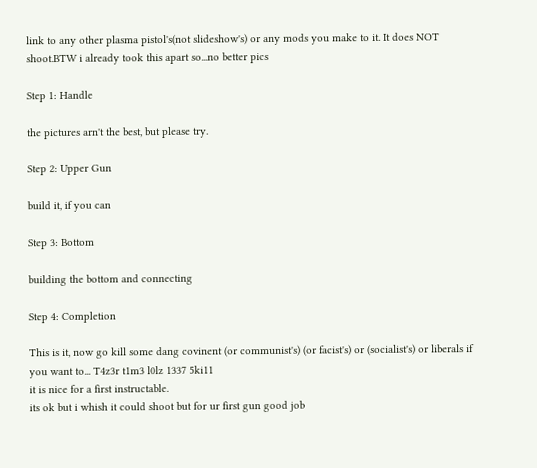link to any other plasma pistol's(not slideshow's) or any mods you make to it. It does NOT shoot.BTW i already took this apart so...no better pics

Step 1: Handle

the pictures arn't the best, but please try.

Step 2: Upper Gun

build it, if you can

Step 3: Bottom

building the bottom and connecting

Step 4: Completion

This is it, now go kill some dang covinent (or communist's) (or facist's) or (socialist's) or liberals if you want to... T4z3r t1m3 l0lz 1337 5ki11
it is nice for a first instructable.
its ok but i whish it could shoot but for ur first gun good job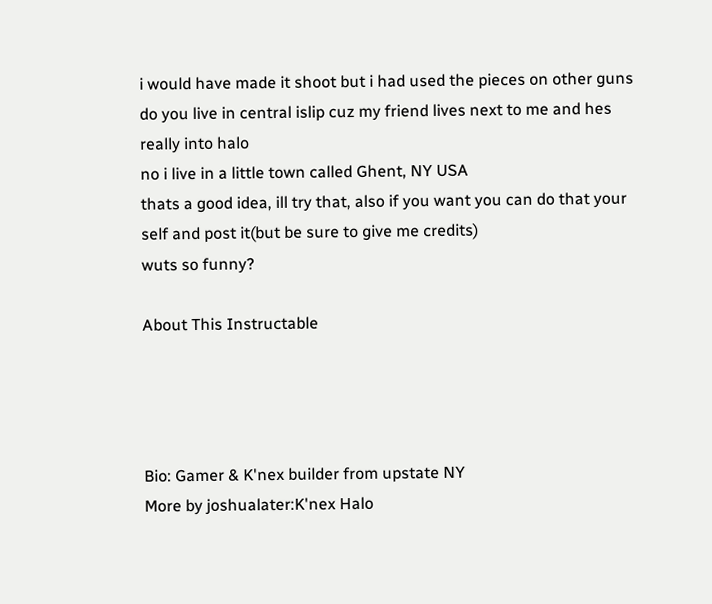i would have made it shoot but i had used the pieces on other guns
do you live in central islip cuz my friend lives next to me and hes really into halo
no i live in a little town called Ghent, NY USA
thats a good idea, ill try that, also if you want you can do that your self and post it(but be sure to give me credits)
wuts so funny?

About This Instructable




Bio: Gamer & K'nex builder from upstate NY
More by joshualater:K'nex Halo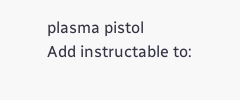plasma pistol
Add instructable to: